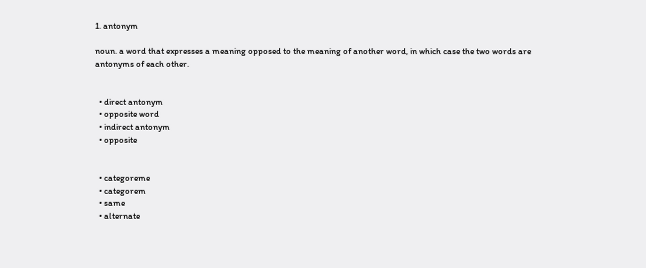1. antonym

noun. a word that expresses a meaning opposed to the meaning of another word, in which case the two words are antonyms of each other.


  • direct antonym
  • opposite word
  • indirect antonym
  • opposite


  • categoreme
  • categorem
  • same
  • alternate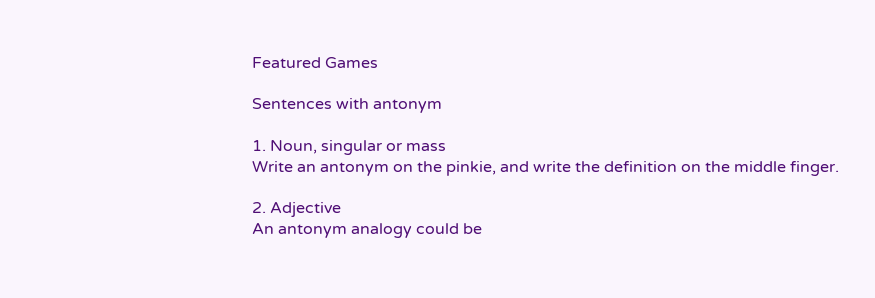Featured Games

Sentences with antonym

1. Noun, singular or mass
Write an antonym on the pinkie, and write the definition on the middle finger.

2. Adjective
An antonym analogy could be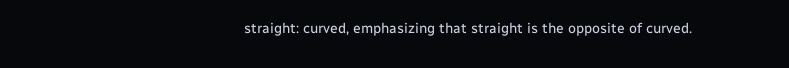straight: curved, emphasizing that straight is the opposite of curved.